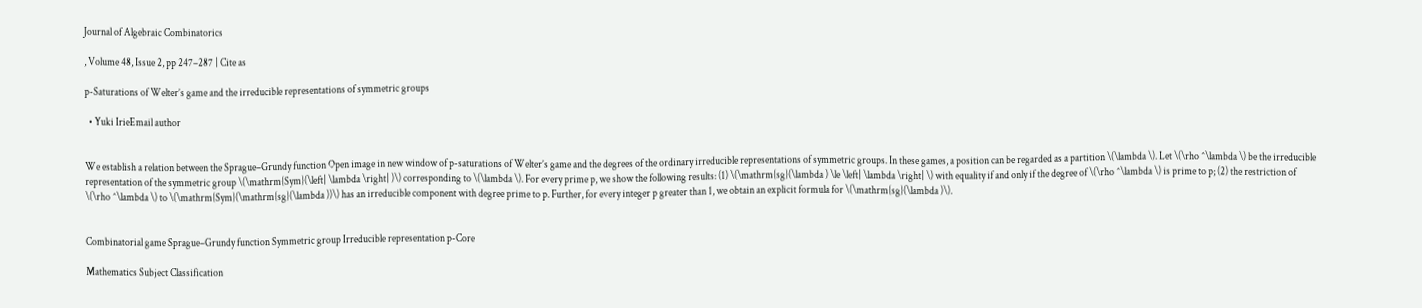Journal of Algebraic Combinatorics

, Volume 48, Issue 2, pp 247–287 | Cite as

p-Saturations of Welter’s game and the irreducible representations of symmetric groups

  • Yuki IrieEmail author


We establish a relation between the Sprague–Grundy function Open image in new window of p-saturations of Welter’s game and the degrees of the ordinary irreducible representations of symmetric groups. In these games, a position can be regarded as a partition \(\lambda \). Let \(\rho ^\lambda \) be the irreducible representation of the symmetric group \(\mathrm{Sym}(\left| \lambda \right| )\) corresponding to \(\lambda \). For every prime p, we show the following results: (1) \(\mathrm{sg}(\lambda ) \le \left| \lambda \right| \) with equality if and only if the degree of \(\rho ^\lambda \) is prime to p; (2) the restriction of \(\rho ^\lambda \) to \(\mathrm{Sym}(\mathrm{sg}(\lambda ))\) has an irreducible component with degree prime to p. Further, for every integer p greater than 1, we obtain an explicit formula for \(\mathrm{sg}(\lambda )\).


Combinatorial game Sprague–Grundy function Symmetric group Irreducible representation p-Core

Mathematics Subject Classification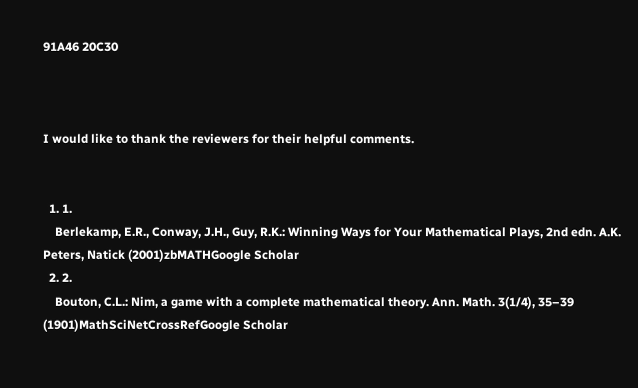91A46 20C30



I would like to thank the reviewers for their helpful comments.


  1. 1.
    Berlekamp, E.R., Conway, J.H., Guy, R.K.: Winning Ways for Your Mathematical Plays, 2nd edn. A.K. Peters, Natick (2001)zbMATHGoogle Scholar
  2. 2.
    Bouton, C.L.: Nim, a game with a complete mathematical theory. Ann. Math. 3(1/4), 35–39 (1901)MathSciNetCrossRefGoogle Scholar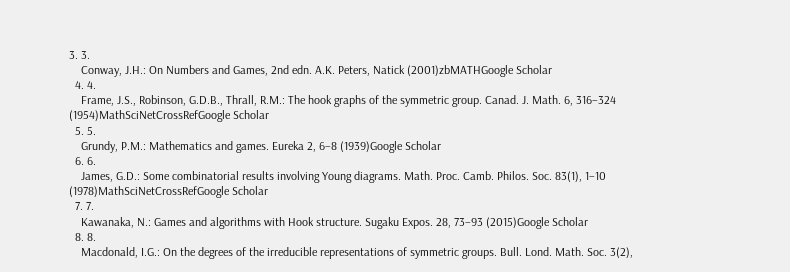3. 3.
    Conway, J.H.: On Numbers and Games, 2nd edn. A.K. Peters, Natick (2001)zbMATHGoogle Scholar
  4. 4.
    Frame, J.S., Robinson, G.D.B., Thrall, R.M.: The hook graphs of the symmetric group. Canad. J. Math. 6, 316–324 (1954)MathSciNetCrossRefGoogle Scholar
  5. 5.
    Grundy, P.M.: Mathematics and games. Eureka 2, 6–8 (1939)Google Scholar
  6. 6.
    James, G.D.: Some combinatorial results involving Young diagrams. Math. Proc. Camb. Philos. Soc. 83(1), 1–10 (1978)MathSciNetCrossRefGoogle Scholar
  7. 7.
    Kawanaka, N.: Games and algorithms with Hook structure. Sugaku Expos. 28, 73–93 (2015)Google Scholar
  8. 8.
    Macdonald, I.G.: On the degrees of the irreducible representations of symmetric groups. Bull. Lond. Math. Soc. 3(2),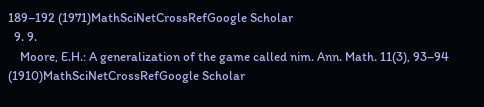189–192 (1971)MathSciNetCrossRefGoogle Scholar
  9. 9.
    Moore, E.H.: A generalization of the game called nim. Ann. Math. 11(3), 93–94 (1910)MathSciNetCrossRefGoogle Scholar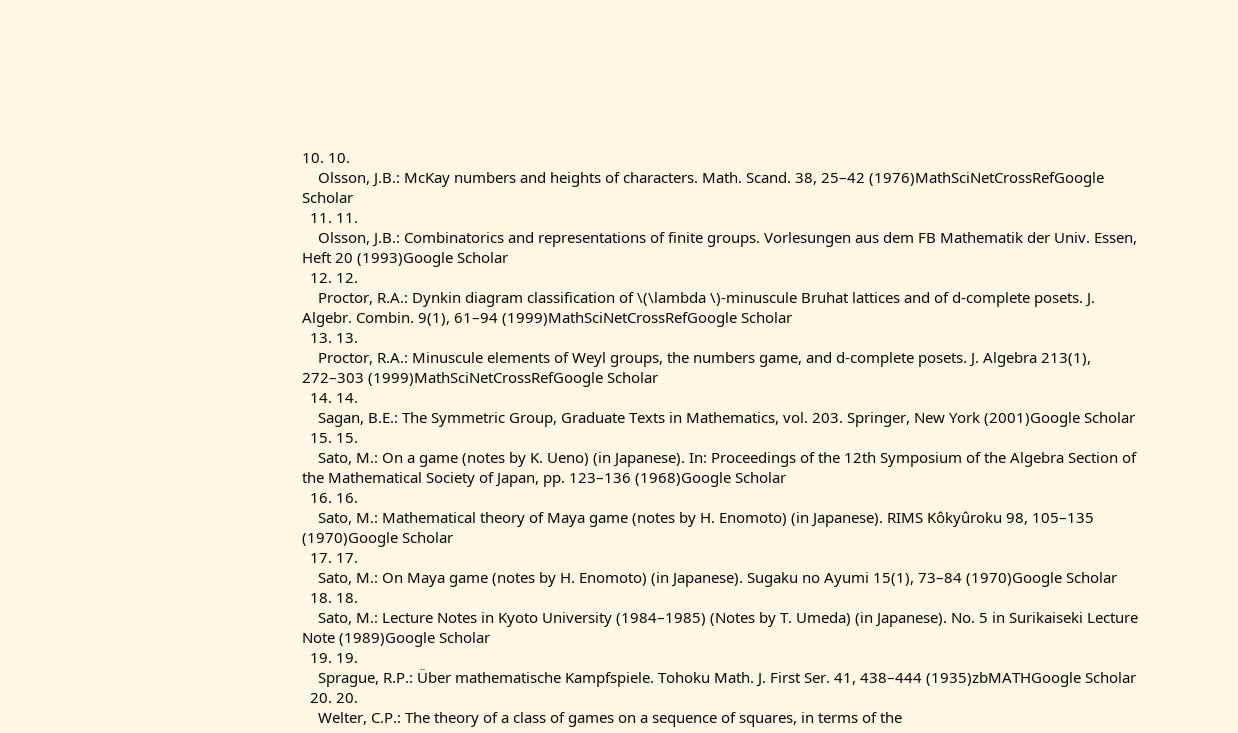10. 10.
    Olsson, J.B.: McKay numbers and heights of characters. Math. Scand. 38, 25–42 (1976)MathSciNetCrossRefGoogle Scholar
  11. 11.
    Olsson, J.B.: Combinatorics and representations of finite groups. Vorlesungen aus dem FB Mathematik der Univ. Essen, Heft 20 (1993)Google Scholar
  12. 12.
    Proctor, R.A.: Dynkin diagram classification of \(\lambda \)-minuscule Bruhat lattices and of d-complete posets. J. Algebr. Combin. 9(1), 61–94 (1999)MathSciNetCrossRefGoogle Scholar
  13. 13.
    Proctor, R.A.: Minuscule elements of Weyl groups, the numbers game, and d-complete posets. J. Algebra 213(1), 272–303 (1999)MathSciNetCrossRefGoogle Scholar
  14. 14.
    Sagan, B.E.: The Symmetric Group, Graduate Texts in Mathematics, vol. 203. Springer, New York (2001)Google Scholar
  15. 15.
    Sato, M.: On a game (notes by K. Ueno) (in Japanese). In: Proceedings of the 12th Symposium of the Algebra Section of the Mathematical Society of Japan, pp. 123–136 (1968)Google Scholar
  16. 16.
    Sato, M.: Mathematical theory of Maya game (notes by H. Enomoto) (in Japanese). RIMS Kôkyûroku 98, 105–135 (1970)Google Scholar
  17. 17.
    Sato, M.: On Maya game (notes by H. Enomoto) (in Japanese). Sugaku no Ayumi 15(1), 73–84 (1970)Google Scholar
  18. 18.
    Sato, M.: Lecture Notes in Kyoto University (1984–1985) (Notes by T. Umeda) (in Japanese). No. 5 in Surikaiseki Lecture Note (1989)Google Scholar
  19. 19.
    Sprague, R.P.: Über mathematische Kampfspiele. Tohoku Math. J. First Ser. 41, 438–444 (1935)zbMATHGoogle Scholar
  20. 20.
    Welter, C.P.: The theory of a class of games on a sequence of squares, in terms of the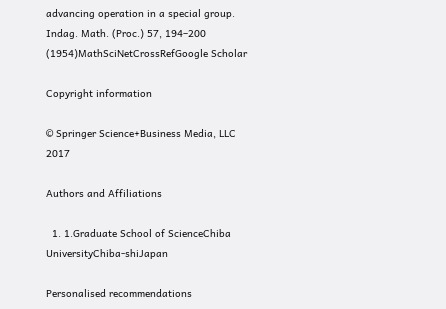advancing operation in a special group. Indag. Math. (Proc.) 57, 194–200 (1954)MathSciNetCrossRefGoogle Scholar

Copyright information

© Springer Science+Business Media, LLC 2017

Authors and Affiliations

  1. 1.Graduate School of ScienceChiba UniversityChiba-shiJapan

Personalised recommendations